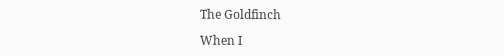The Goldfinch

When I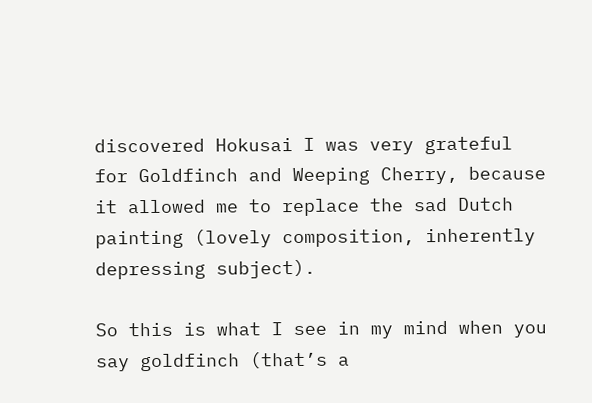discovered Hokusai I was very grateful for Goldfinch and Weeping Cherry, because it allowed me to replace the sad Dutch painting (lovely composition, inherently depressing subject).

So this is what I see in my mind when you say goldfinch (that’s a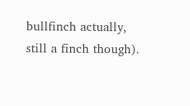bullfinch actually, still a finch though).